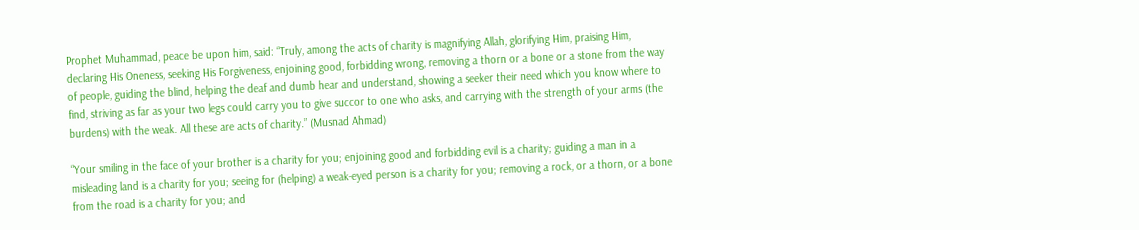Prophet Muhammad, peace be upon him, said: “Truly, among the acts of charity is magnifying Allah, glorifying Him, praising Him, declaring His Oneness, seeking His Forgiveness, enjoining good, forbidding wrong, removing a thorn or a bone or a stone from the way of people, guiding the blind, helping the deaf and dumb hear and understand, showing a seeker their need which you know where to find, striving as far as your two legs could carry you to give succor to one who asks, and carrying with the strength of your arms (the burdens) with the weak. All these are acts of charity.” (Musnad Ahmad)

“Your smiling in the face of your brother is a charity for you; enjoining good and forbidding evil is a charity; guiding a man in a misleading land is a charity for you; seeing for (helping) a weak-eyed person is a charity for you; removing a rock, or a thorn, or a bone from the road is a charity for you; and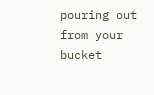pouring out from your bucket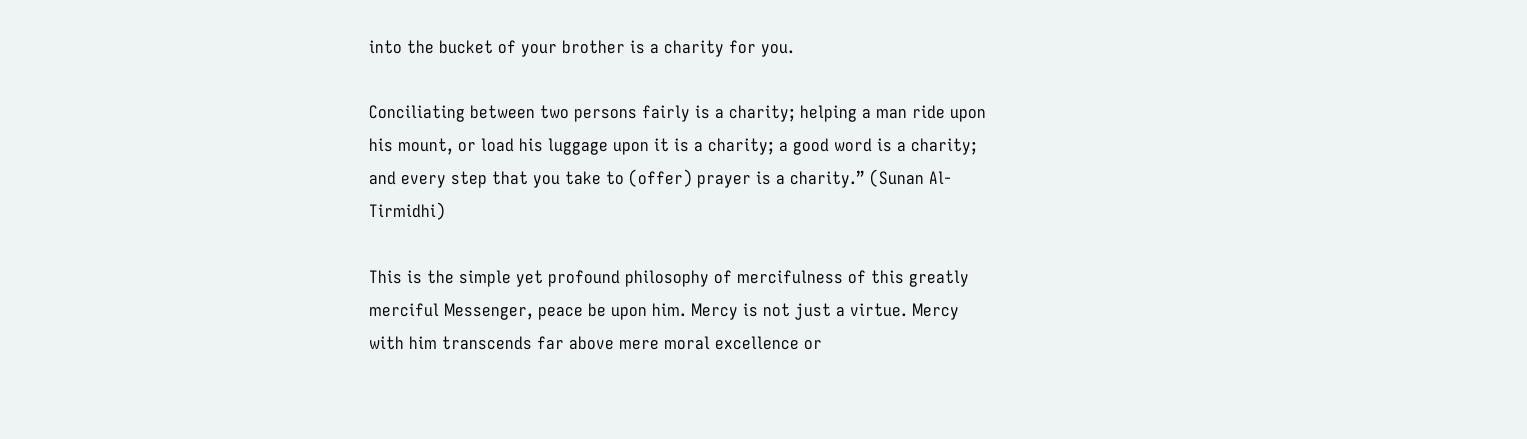into the bucket of your brother is a charity for you.

Conciliating between two persons fairly is a charity; helping a man ride upon his mount, or load his luggage upon it is a charity; a good word is a charity; and every step that you take to (offer) prayer is a charity.” (Sunan Al-Tirmidhi)

This is the simple yet profound philosophy of mercifulness of this greatly merciful Messenger, peace be upon him. Mercy is not just a virtue. Mercy with him transcends far above mere moral excellence or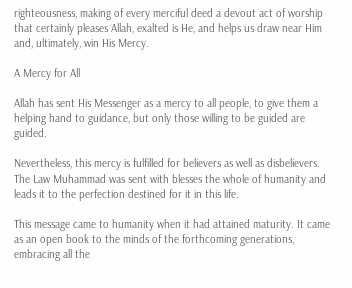righteousness, making of every merciful deed a devout act of worship that certainly pleases Allah, exalted is He, and helps us draw near Him and, ultimately, win His Mercy.

A Mercy for All

Allah has sent His Messenger as a mercy to all people, to give them a helping hand to guidance, but only those willing to be guided are guided.

Nevertheless, this mercy is fulfilled for believers as well as disbelievers. The Law Muhammad was sent with blesses the whole of humanity and leads it to the perfection destined for it in this life.

This message came to humanity when it had attained maturity. It came as an open book to the minds of the forthcoming generations, embracing all the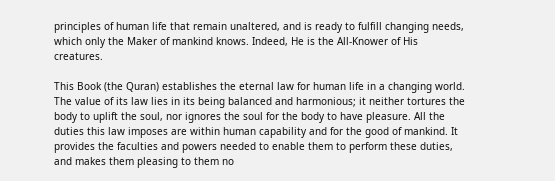principles of human life that remain unaltered, and is ready to fulfill changing needs, which only the Maker of mankind knows. Indeed, He is the All-Knower of His creatures.

This Book (the Quran) establishes the eternal law for human life in a changing world. The value of its law lies in its being balanced and harmonious; it neither tortures the body to uplift the soul, nor ignores the soul for the body to have pleasure. All the duties this law imposes are within human capability and for the good of mankind. It provides the faculties and powers needed to enable them to perform these duties, and makes them pleasing to them no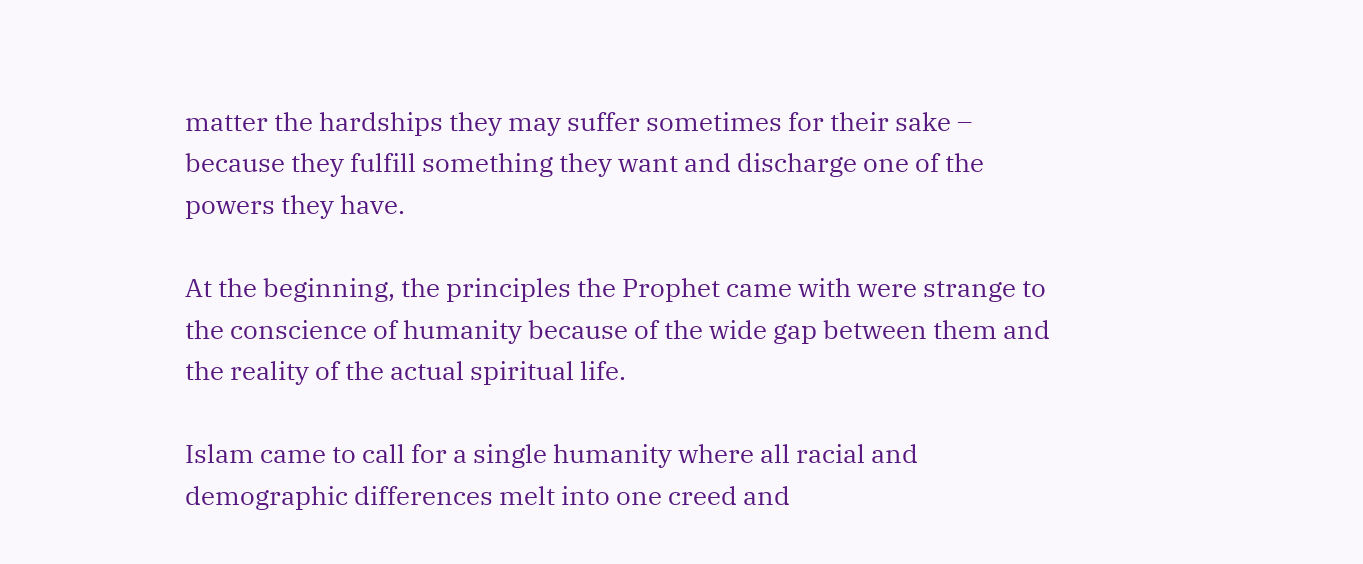matter the hardships they may suffer sometimes for their sake – because they fulfill something they want and discharge one of the powers they have.

At the beginning, the principles the Prophet came with were strange to the conscience of humanity because of the wide gap between them and the reality of the actual spiritual life.

Islam came to call for a single humanity where all racial and demographic differences melt into one creed and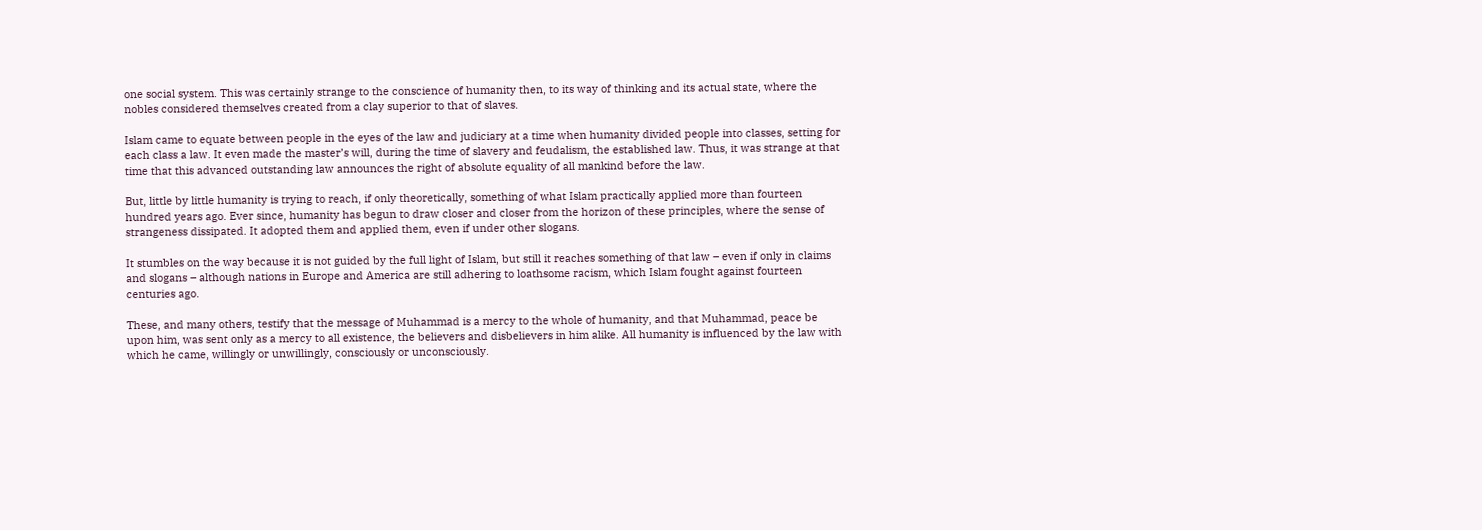one social system. This was certainly strange to the conscience of humanity then, to its way of thinking and its actual state, where the nobles considered themselves created from a clay superior to that of slaves.

Islam came to equate between people in the eyes of the law and judiciary at a time when humanity divided people into classes, setting for each class a law. It even made the master’s will, during the time of slavery and feudalism, the established law. Thus, it was strange at that time that this advanced outstanding law announces the right of absolute equality of all mankind before the law.

But, little by little humanity is trying to reach, if only theoretically, something of what Islam practically applied more than fourteen hundred years ago. Ever since, humanity has begun to draw closer and closer from the horizon of these principles, where the sense of strangeness dissipated. It adopted them and applied them, even if under other slogans.

It stumbles on the way because it is not guided by the full light of Islam, but still it reaches something of that law – even if only in claims and slogans – although nations in Europe and America are still adhering to loathsome racism, which Islam fought against fourteen centuries ago.

These, and many others, testify that the message of Muhammad is a mercy to the whole of humanity, and that Muhammad, peace be upon him, was sent only as a mercy to all existence, the believers and disbelievers in him alike. All humanity is influenced by the law with which he came, willingly or unwillingly, consciously or unconsciously.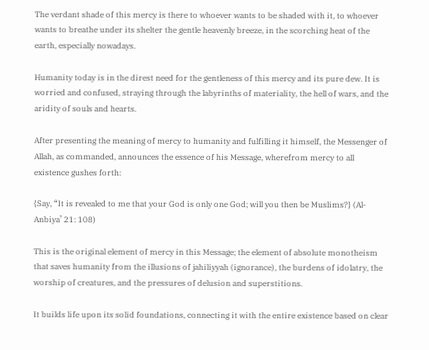The verdant shade of this mercy is there to whoever wants to be shaded with it, to whoever wants to breathe under its shelter the gentle heavenly breeze, in the scorching heat of the earth, especially nowadays.

Humanity today is in the direst need for the gentleness of this mercy and its pure dew. It is worried and confused, straying through the labyrinths of materiality, the hell of wars, and the aridity of souls and hearts.

After presenting the meaning of mercy to humanity and fulfilling it himself, the Messenger of Allah, as commanded, announces the essence of his Message, wherefrom mercy to all existence gushes forth:

{Say, “It is revealed to me that your God is only one God; will you then be Muslims?} (Al-Anbiya’ 21: 108)

This is the original element of mercy in this Message; the element of absolute monotheism that saves humanity from the illusions of jahiliyyah (ignorance), the burdens of idolatry, the worship of creatures, and the pressures of delusion and superstitions.

It builds life upon its solid foundations, connecting it with the entire existence based on clear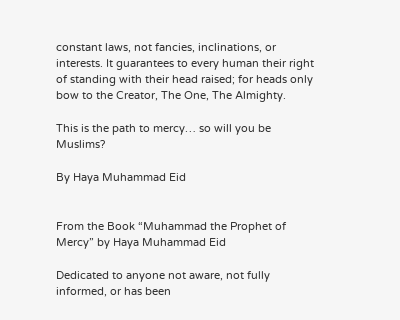constant laws, not fancies, inclinations, or interests. It guarantees to every human their right of standing with their head raised; for heads only bow to the Creator, The One, The Almighty.

This is the path to mercy… so will you be Muslims?

By Haya Muhammad Eid


From the Book “Muhammad the Prophet of Mercy” by Haya Muhammad Eid

Dedicated to anyone not aware, not fully informed, or has been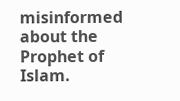misinformed about the Prophet of Islam.